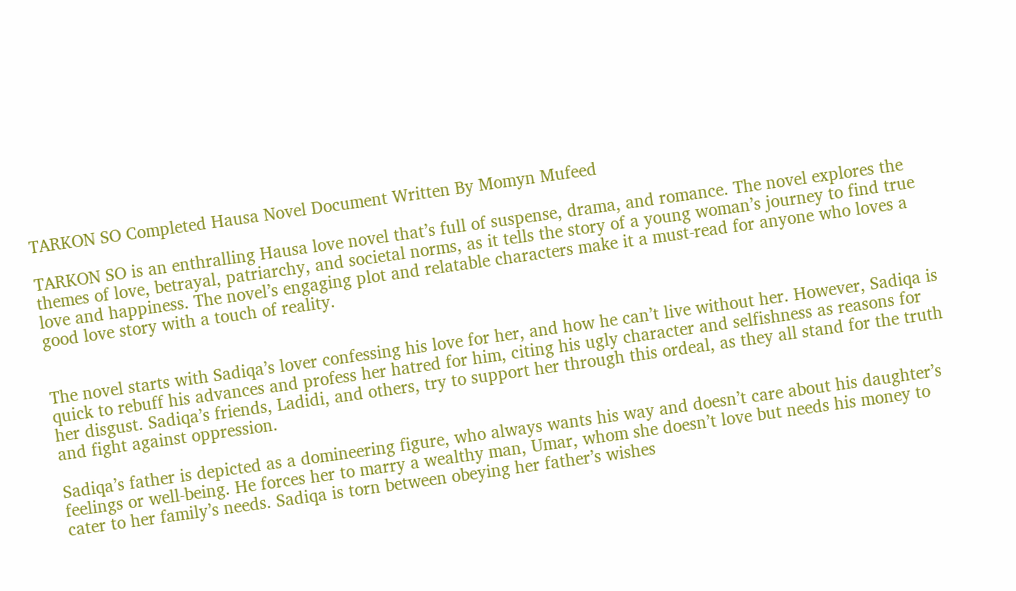TARKON SO Completed Hausa Novel Document Written By Momyn Mufeed

TARKON SO is an enthralling Hausa love novel that’s full of suspense, drama, and romance. The novel explores the themes of love, betrayal, patriarchy, and societal norms, as it tells the story of a young woman’s journey to find true love and happiness. The novel’s engaging plot and relatable characters make it a must-read for anyone who loves a good love story with a touch of reality.


The novel starts with Sadiqa’s lover confessing his love for her, and how he can’t live without her. However, Sadiqa is quick to rebuff his advances and profess her hatred for him, citing his ugly character and selfishness as reasons for her disgust. Sadiqa’s friends, Ladidi, and others, try to support her through this ordeal, as they all stand for the truth and fight against oppression.

Sadiqa’s father is depicted as a domineering figure, who always wants his way and doesn’t care about his daughter’s feelings or well-being. He forces her to marry a wealthy man, Umar, whom she doesn’t love but needs his money to cater to her family’s needs. Sadiqa is torn between obeying her father’s wishes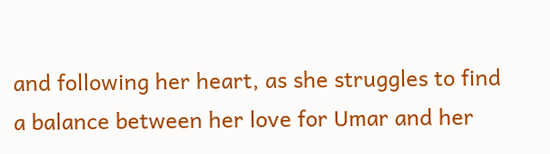and following her heart, as she struggles to find a balance between her love for Umar and her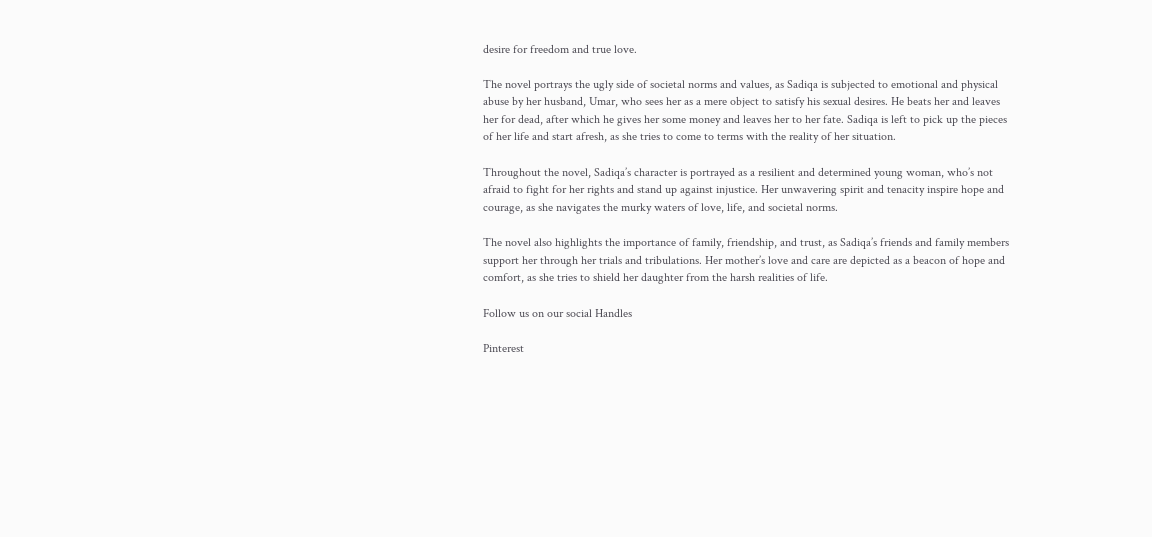desire for freedom and true love.

The novel portrays the ugly side of societal norms and values, as Sadiqa is subjected to emotional and physical abuse by her husband, Umar, who sees her as a mere object to satisfy his sexual desires. He beats her and leaves her for dead, after which he gives her some money and leaves her to her fate. Sadiqa is left to pick up the pieces of her life and start afresh, as she tries to come to terms with the reality of her situation.

Throughout the novel, Sadiqa’s character is portrayed as a resilient and determined young woman, who’s not afraid to fight for her rights and stand up against injustice. Her unwavering spirit and tenacity inspire hope and courage, as she navigates the murky waters of love, life, and societal norms.

The novel also highlights the importance of family, friendship, and trust, as Sadiqa’s friends and family members support her through her trials and tribulations. Her mother’s love and care are depicted as a beacon of hope and comfort, as she tries to shield her daughter from the harsh realities of life.

Follow us on our social Handles

Pinterest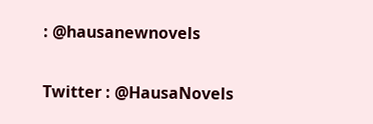: @hausanewnovels

Twitter : @HausaNovels